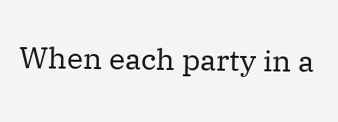When each party in a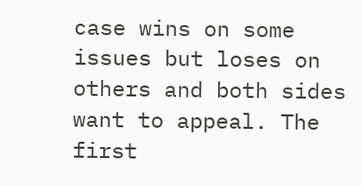case wins on some issues but loses on others and both sides want to appeal. The first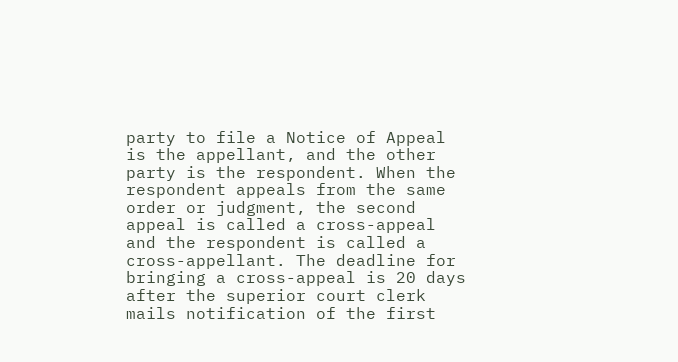party to file a Notice of Appeal is the appellant, and the other party is the respondent. When the respondent appeals from the same order or judgment, the second appeal is called a cross-appeal and the respondent is called a cross-appellant. The deadline for bringing a cross-appeal is 20 days after the superior court clerk mails notification of the first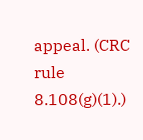appeal. (CRC rule 8.108(g)(1).)